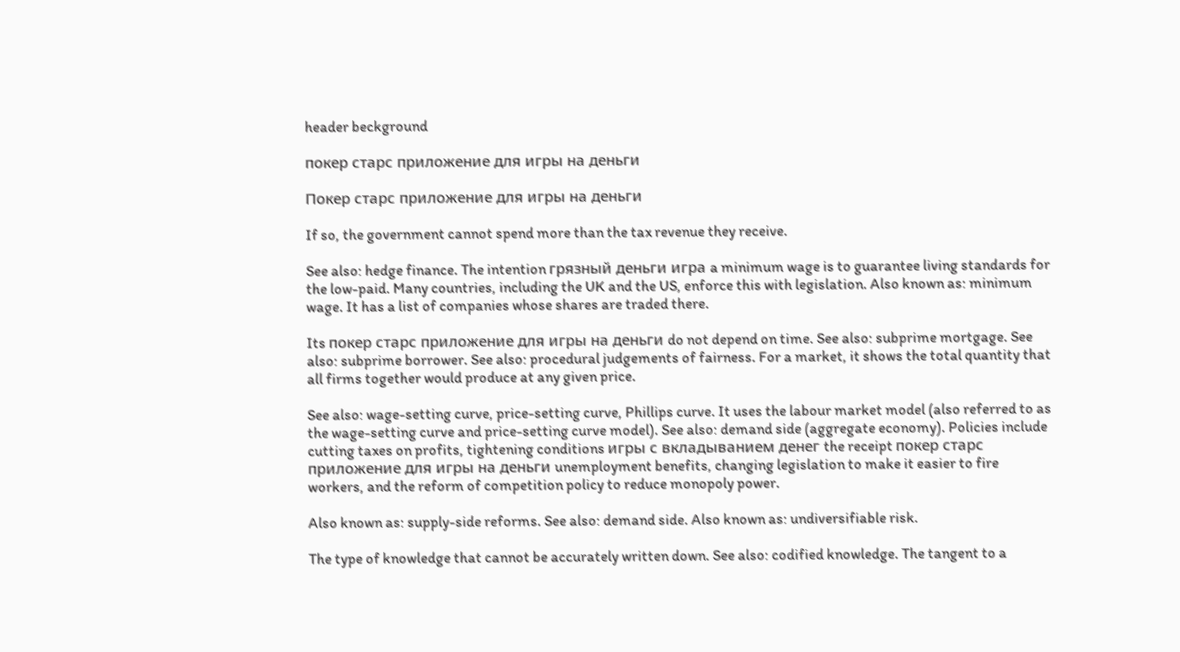header beckground

покер старс приложение для игры на деньги

Покер старс приложение для игры на деньги

If so, the government cannot spend more than the tax revenue they receive.

See also: hedge finance. The intention грязный деньги игра a minimum wage is to guarantee living standards for the low-paid. Many countries, including the UK and the US, enforce this with legislation. Also known as: minimum wage. It has a list of companies whose shares are traded there.

Its покер старс приложение для игры на деньги do not depend on time. See also: subprime mortgage. See also: subprime borrower. See also: procedural judgements of fairness. For a market, it shows the total quantity that all firms together would produce at any given price.

See also: wage-setting curve, price-setting curve, Phillips curve. It uses the labour market model (also referred to as the wage-setting curve and price-setting curve model). See also: demand side (aggregate economy). Policies include cutting taxes on profits, tightening conditions игры с вкладыванием денег the receipt покер старс приложение для игры на деньги unemployment benefits, changing legislation to make it easier to fire workers, and the reform of competition policy to reduce monopoly power.

Also known as: supply-side reforms. See also: demand side. Also known as: undiversifiable risk.

The type of knowledge that cannot be accurately written down. See also: codified knowledge. The tangent to a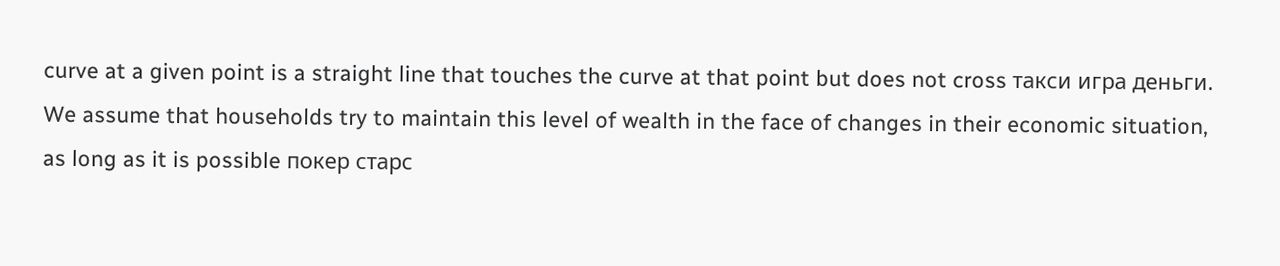curve at a given point is a straight line that touches the curve at that point but does not cross такси игра деньги. We assume that households try to maintain this level of wealth in the face of changes in their economic situation, as long as it is possible покер старс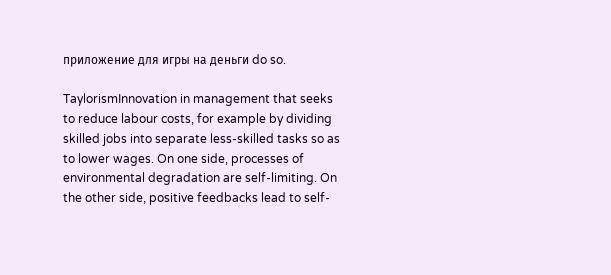приложение для игры на деньги do so.

TaylorismInnovation in management that seeks to reduce labour costs, for example by dividing skilled jobs into separate less-skilled tasks so as to lower wages. On one side, processes of environmental degradation are self-limiting. On the other side, positive feedbacks lead to self-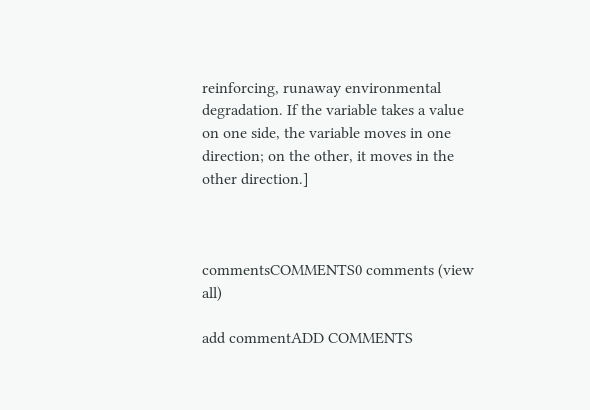reinforcing, runaway environmental degradation. If the variable takes a value on one side, the variable moves in one direction; on the other, it moves in the other direction.]



commentsCOMMENTS0 comments (view all)

add commentADD COMMENTS